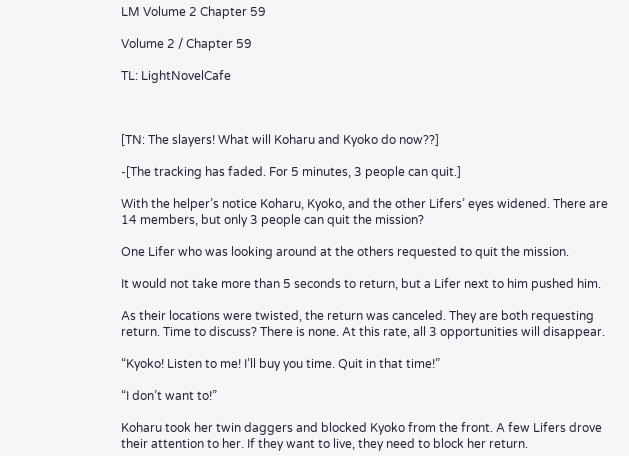LM Volume 2 Chapter 59

Volume 2 / Chapter 59

TL: LightNovelCafe



[TN: The slayers! What will Koharu and Kyoko do now??]

-[The tracking has faded. For 5 minutes, 3 people can quit.]

With the helper’s notice Koharu, Kyoko, and the other Lifers’ eyes widened. There are 14 members, but only 3 people can quit the mission?

One Lifer who was looking around at the others requested to quit the mission.

It would not take more than 5 seconds to return, but a Lifer next to him pushed him.

As their locations were twisted, the return was canceled. They are both requesting return. Time to discuss? There is none. At this rate, all 3 opportunities will disappear.

“Kyoko! Listen to me! I’ll buy you time. Quit in that time!”

“I don’t want to!”

Koharu took her twin daggers and blocked Kyoko from the front. A few Lifers drove their attention to her. If they want to live, they need to block her return.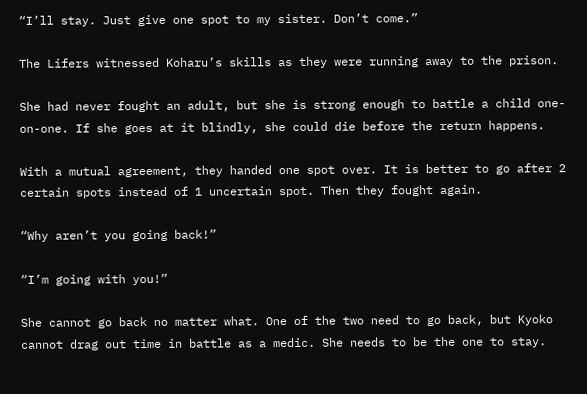“I’ll stay. Just give one spot to my sister. Don’t come.”

The Lifers witnessed Koharu’s skills as they were running away to the prison.

She had never fought an adult, but she is strong enough to battle a child one-on-one. If she goes at it blindly, she could die before the return happens.

With a mutual agreement, they handed one spot over. It is better to go after 2 certain spots instead of 1 uncertain spot. Then they fought again.

“Why aren’t you going back!”

“I’m going with you!”

She cannot go back no matter what. One of the two need to go back, but Kyoko cannot drag out time in battle as a medic. She needs to be the one to stay.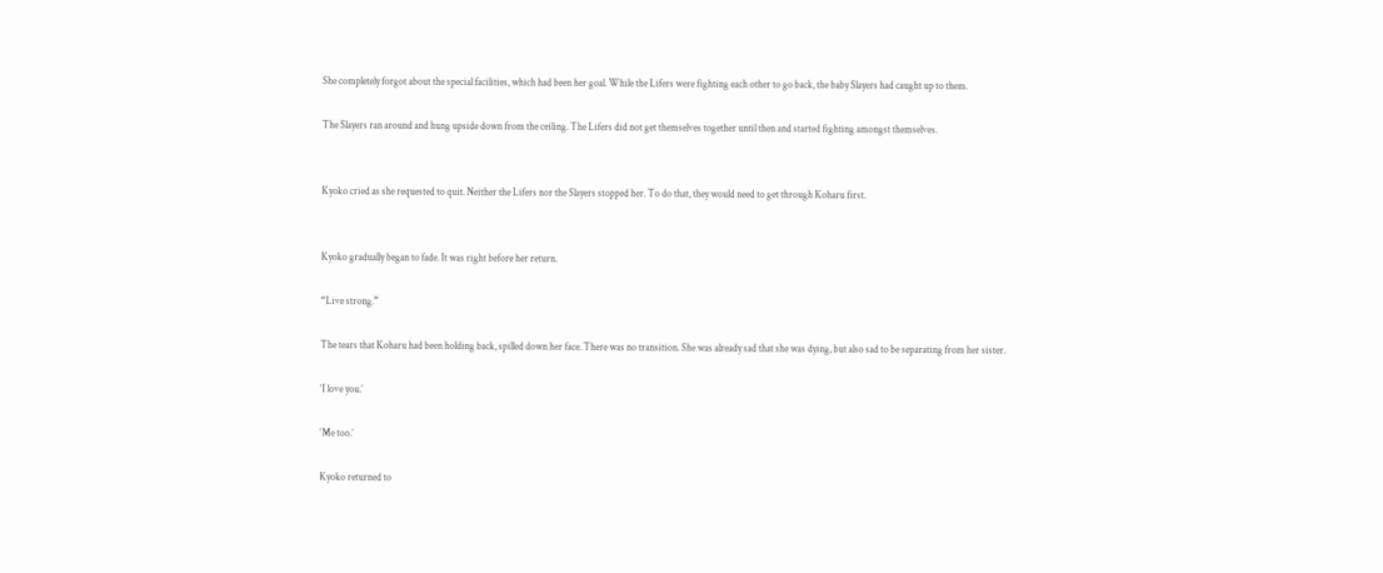She completely forgot about the special facilities, which had been her goal. While the Lifers were fighting each other to go back, the baby Slayers had caught up to them.

The Slayers ran around and hung upside down from the ceiling. The Lifers did not get themselves together until then and started fighting amongst themselves.


Kyoko cried as she requested to quit. Neither the Lifers nor the Slayers stopped her. To do that, they would need to get through Koharu first.


Kyoko gradually began to fade. It was right before her return.

“Live strong.”

The tears that Koharu had been holding back, spilled down her face. There was no transition. She was already sad that she was dying, but also sad to be separating from her sister.

‘I love you.’

‘Me too.’

Kyoko returned to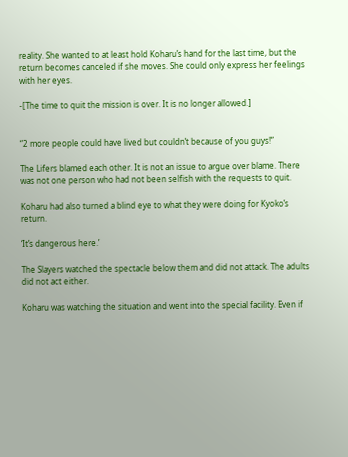reality. She wanted to at least hold Koharu’s hand for the last time, but the return becomes canceled if she moves. She could only express her feelings with her eyes.

-[The time to quit the mission is over. It is no longer allowed.]


“2 more people could have lived but couldn’t because of you guys!”

The Lifers blamed each other. It is not an issue to argue over blame. There was not one person who had not been selfish with the requests to quit.

Koharu had also turned a blind eye to what they were doing for Kyoko’s return.

‘It’s dangerous here.’

The Slayers watched the spectacle below them and did not attack. The adults did not act either.

Koharu was watching the situation and went into the special facility. Even if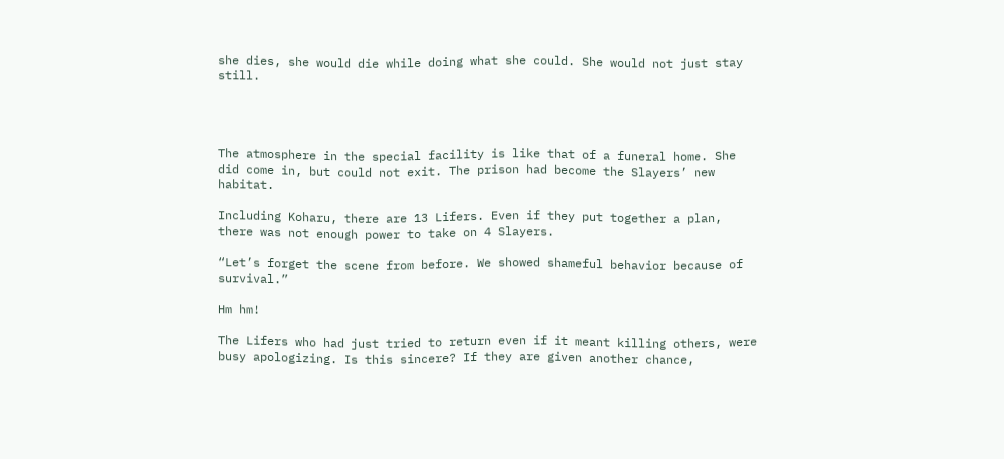she dies, she would die while doing what she could. She would not just stay still.




The atmosphere in the special facility is like that of a funeral home. She did come in, but could not exit. The prison had become the Slayers’ new habitat.

Including Koharu, there are 13 Lifers. Even if they put together a plan, there was not enough power to take on 4 Slayers.

“Let’s forget the scene from before. We showed shameful behavior because of survival.”

Hm hm!

The Lifers who had just tried to return even if it meant killing others, were busy apologizing. Is this sincere? If they are given another chance,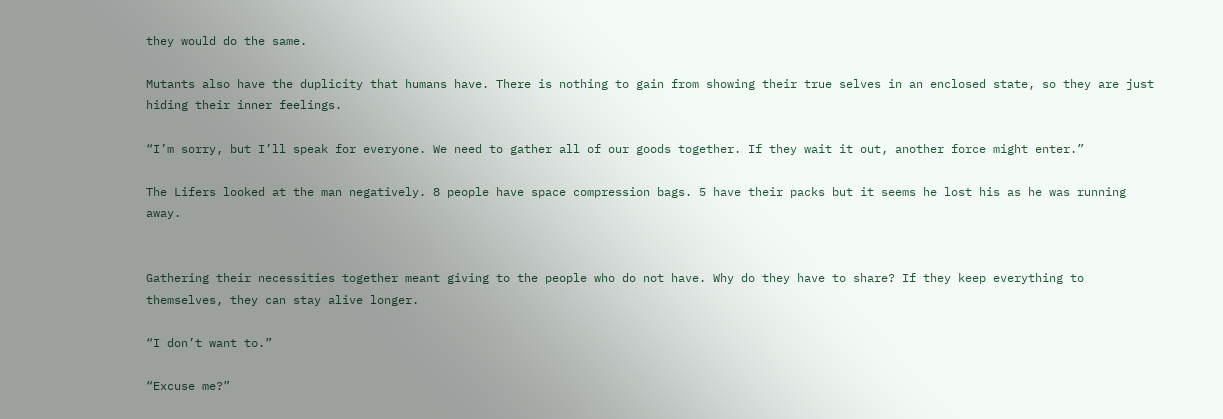they would do the same.

Mutants also have the duplicity that humans have. There is nothing to gain from showing their true selves in an enclosed state, so they are just hiding their inner feelings.

“I’m sorry, but I’ll speak for everyone. We need to gather all of our goods together. If they wait it out, another force might enter.”

The Lifers looked at the man negatively. 8 people have space compression bags. 5 have their packs but it seems he lost his as he was running away.


Gathering their necessities together meant giving to the people who do not have. Why do they have to share? If they keep everything to themselves, they can stay alive longer.

“I don’t want to.”

“Excuse me?”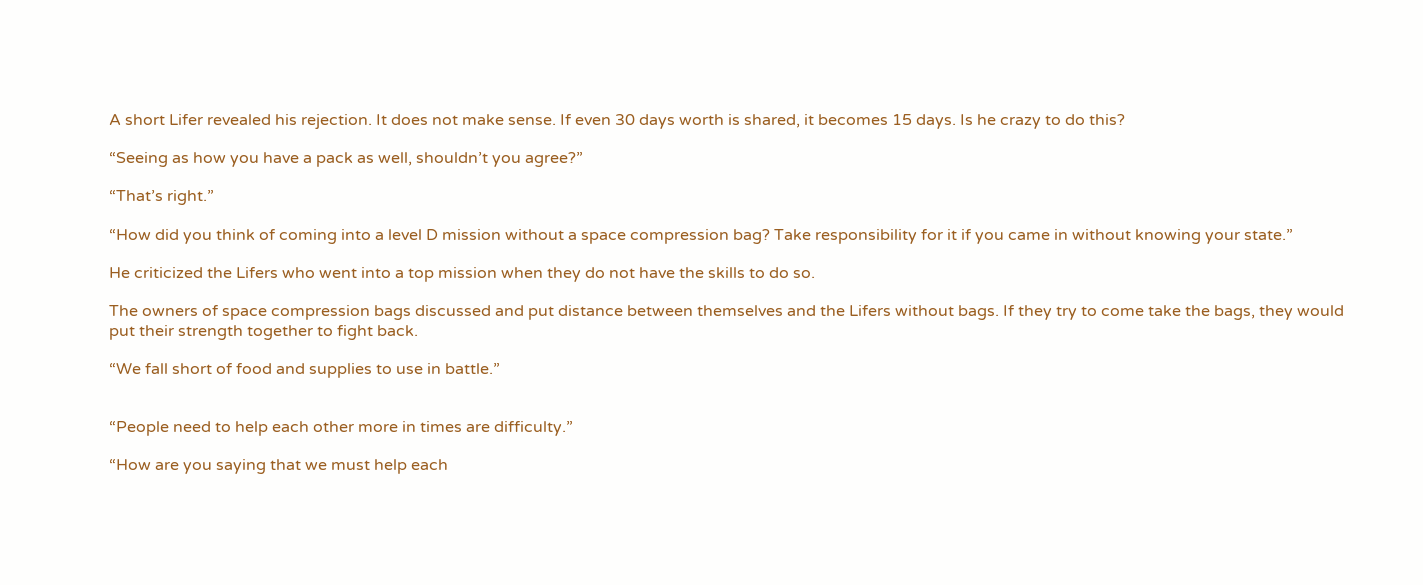A short Lifer revealed his rejection. It does not make sense. If even 30 days worth is shared, it becomes 15 days. Is he crazy to do this?

“Seeing as how you have a pack as well, shouldn’t you agree?”

“That’s right.”

“How did you think of coming into a level D mission without a space compression bag? Take responsibility for it if you came in without knowing your state.”

He criticized the Lifers who went into a top mission when they do not have the skills to do so.

The owners of space compression bags discussed and put distance between themselves and the Lifers without bags. If they try to come take the bags, they would put their strength together to fight back.

“We fall short of food and supplies to use in battle.”


“People need to help each other more in times are difficulty.”

“How are you saying that we must help each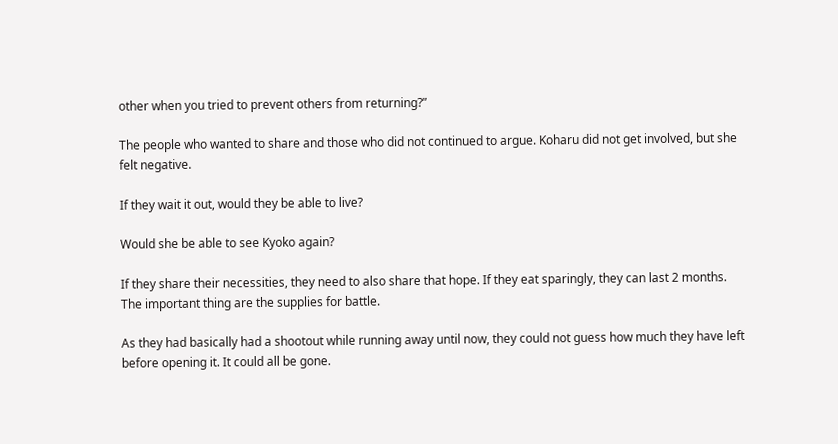other when you tried to prevent others from returning?”

The people who wanted to share and those who did not continued to argue. Koharu did not get involved, but she felt negative.

If they wait it out, would they be able to live?

Would she be able to see Kyoko again?

If they share their necessities, they need to also share that hope. If they eat sparingly, they can last 2 months. The important thing are the supplies for battle.

As they had basically had a shootout while running away until now, they could not guess how much they have left before opening it. It could all be gone.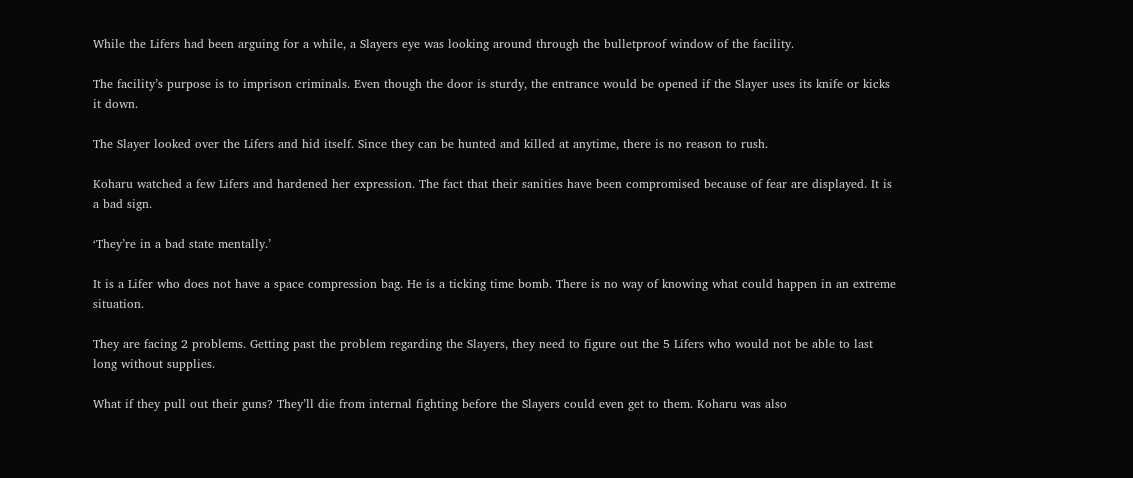While the Lifers had been arguing for a while, a Slayers eye was looking around through the bulletproof window of the facility.

The facility’s purpose is to imprison criminals. Even though the door is sturdy, the entrance would be opened if the Slayer uses its knife or kicks it down.

The Slayer looked over the Lifers and hid itself. Since they can be hunted and killed at anytime, there is no reason to rush.

Koharu watched a few Lifers and hardened her expression. The fact that their sanities have been compromised because of fear are displayed. It is a bad sign.

‘They’re in a bad state mentally.’

It is a Lifer who does not have a space compression bag. He is a ticking time bomb. There is no way of knowing what could happen in an extreme situation.

They are facing 2 problems. Getting past the problem regarding the Slayers, they need to figure out the 5 Lifers who would not be able to last long without supplies.

What if they pull out their guns? They’ll die from internal fighting before the Slayers could even get to them. Koharu was also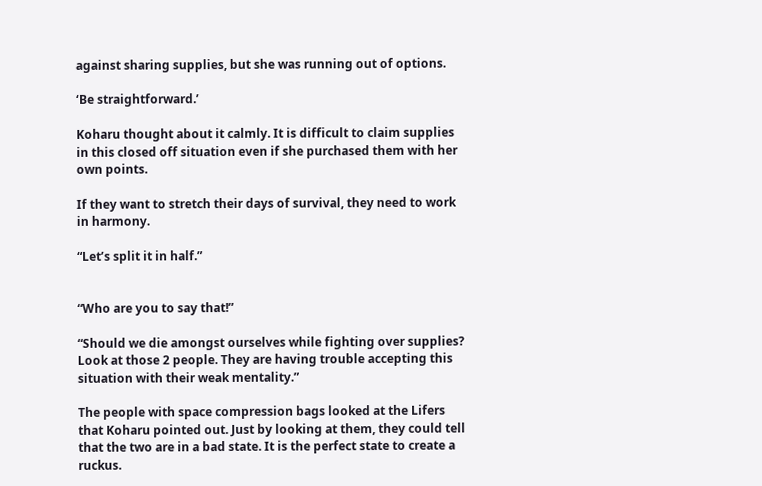against sharing supplies, but she was running out of options.

‘Be straightforward.’

Koharu thought about it calmly. It is difficult to claim supplies in this closed off situation even if she purchased them with her own points.

If they want to stretch their days of survival, they need to work in harmony.

“Let’s split it in half.”


“Who are you to say that!”

“Should we die amongst ourselves while fighting over supplies? Look at those 2 people. They are having trouble accepting this situation with their weak mentality.”

The people with space compression bags looked at the Lifers that Koharu pointed out. Just by looking at them, they could tell that the two are in a bad state. It is the perfect state to create a ruckus.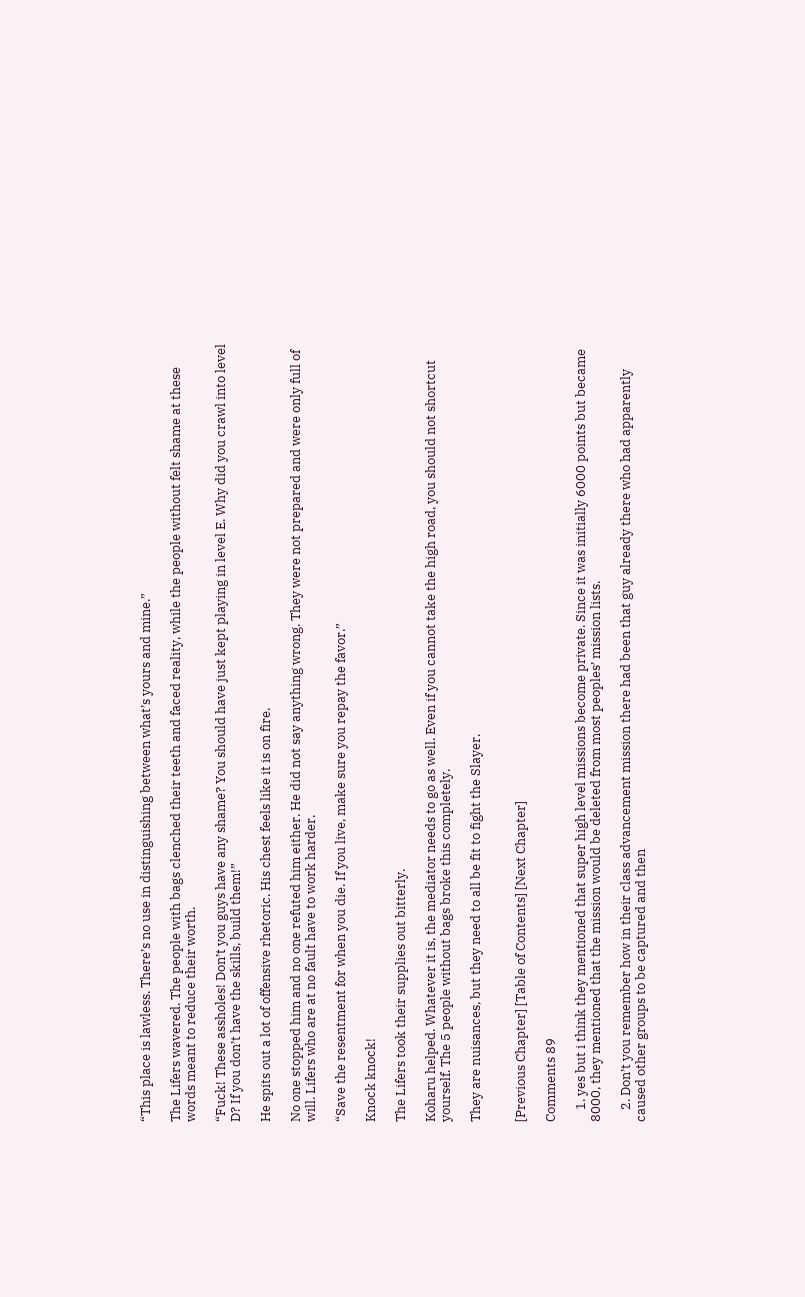“This place is lawless. There’s no use in distinguishing between what’s yours and mine.”

The Lifers wavered. The people with bags clenched their teeth and faced reality, while the people without felt shame at these words meant to reduce their worth.

“Fuck! These assholes! Don’t you guys have any shame? You should have just kept playing in level E. Why did you crawl into level D? If you don’t have the skills, build them!”

He spits out a lot of offensive rhetoric. His chest feels like it is on fire.

No one stopped him and no one refuted him either. He did not say anything wrong. They were not prepared and were only full of will. Lifers who are at no fault have to work harder.

“Save the resentment for when you die. If you live, make sure you repay the favor.”

Knock knock!

The Lifers took their supplies out bitterly.

Koharu helped. Whatever it is, the mediator needs to go as well. Even if you cannot take the high road, you should not shortcut yourself. The 5 people without bags broke this completely.

They are nuisances, but they need to all be fit to fight the Slayer.


[Previous Chapter] [Table of Contents] [Next Chapter]

Comments 89

    1. yes but i think they mentioned that super high level missions become private. Since it was initially 6000 points but became 8000, they mentioned that the mission would be deleted from most peoples’ mission lists.

    2. Don’t you remember how in their class advancement mission there had been that guy already there who had apparently caused other groups to be captured and then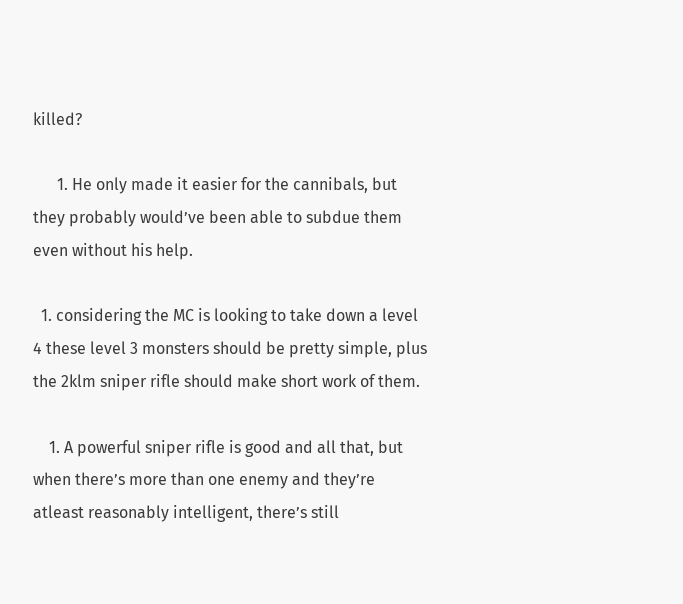killed?

      1. He only made it easier for the cannibals, but they probably would’ve been able to subdue them even without his help.

  1. considering the MC is looking to take down a level 4 these level 3 monsters should be pretty simple, plus the 2klm sniper rifle should make short work of them.

    1. A powerful sniper rifle is good and all that, but when there’s more than one enemy and they’re atleast reasonably intelligent, there’s still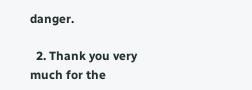danger.

  2. Thank you very much for the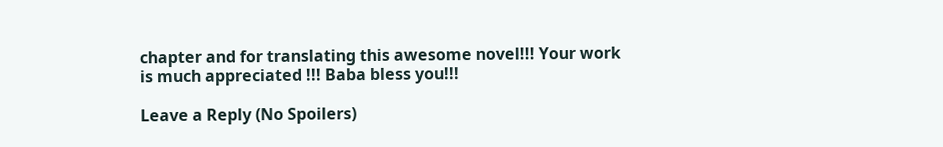chapter and for translating this awesome novel!!! Your work is much appreciated !!! Baba bless you!!!

Leave a Reply (No Spoilers)